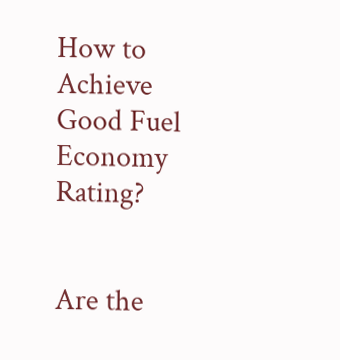How to Achieve Good Fuel Economy Rating?


Are the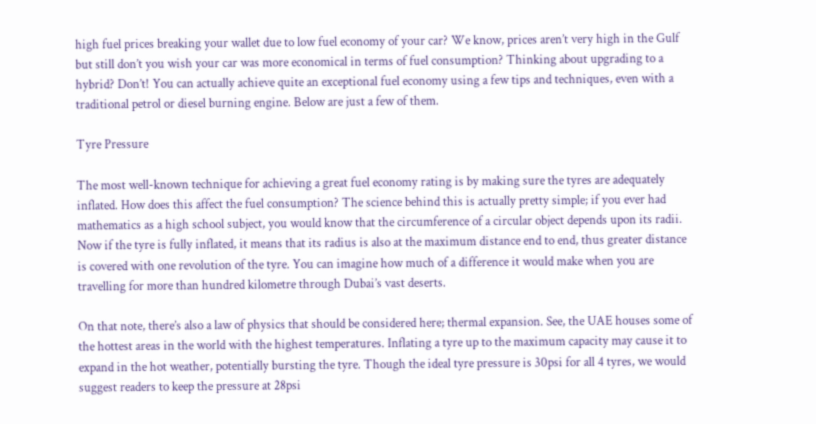high fuel prices breaking your wallet due to low fuel economy of your car? We know, prices aren’t very high in the Gulf but still don’t you wish your car was more economical in terms of fuel consumption? Thinking about upgrading to a hybrid? Don’t! You can actually achieve quite an exceptional fuel economy using a few tips and techniques, even with a traditional petrol or diesel burning engine. Below are just a few of them.

Tyre Pressure

The most well-known technique for achieving a great fuel economy rating is by making sure the tyres are adequately inflated. How does this affect the fuel consumption? The science behind this is actually pretty simple; if you ever had mathematics as a high school subject, you would know that the circumference of a circular object depends upon its radii. Now if the tyre is fully inflated, it means that its radius is also at the maximum distance end to end, thus greater distance is covered with one revolution of the tyre. You can imagine how much of a difference it would make when you are travelling for more than hundred kilometre through Dubai’s vast deserts.

On that note, there’s also a law of physics that should be considered here; thermal expansion. See, the UAE houses some of the hottest areas in the world with the highest temperatures. Inflating a tyre up to the maximum capacity may cause it to expand in the hot weather, potentially bursting the tyre. Though the ideal tyre pressure is 30psi for all 4 tyres, we would suggest readers to keep the pressure at 28psi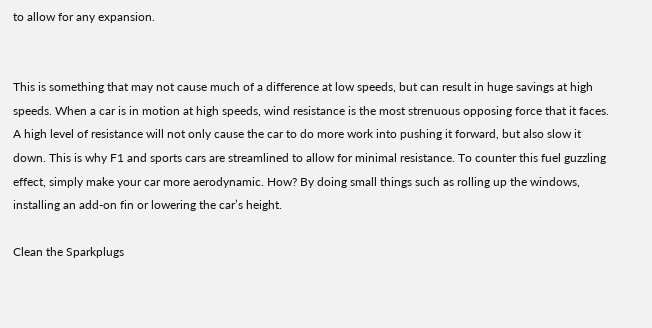to allow for any expansion.


This is something that may not cause much of a difference at low speeds, but can result in huge savings at high speeds. When a car is in motion at high speeds, wind resistance is the most strenuous opposing force that it faces. A high level of resistance will not only cause the car to do more work into pushing it forward, but also slow it down. This is why F1 and sports cars are streamlined to allow for minimal resistance. To counter this fuel guzzling effect, simply make your car more aerodynamic. How? By doing small things such as rolling up the windows, installing an add-on fin or lowering the car’s height.

Clean the Sparkplugs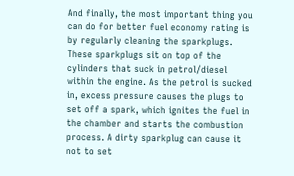And finally, the most important thing you can do for better fuel economy rating is by regularly cleaning the sparkplugs. These sparkplugs sit on top of the cylinders that suck in petrol/diesel within the engine. As the petrol is sucked in, excess pressure causes the plugs to set off a spark, which ignites the fuel in the chamber and starts the combustion process. A dirty sparkplug can cause it not to set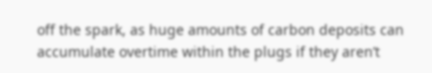off the spark, as huge amounts of carbon deposits can accumulate overtime within the plugs if they aren’t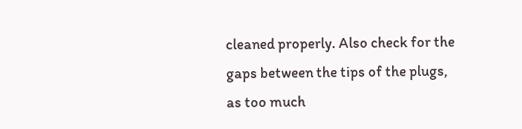cleaned properly. Also check for the gaps between the tips of the plugs, as too much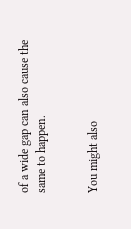of a wide gap can also cause the same to happen.


You might also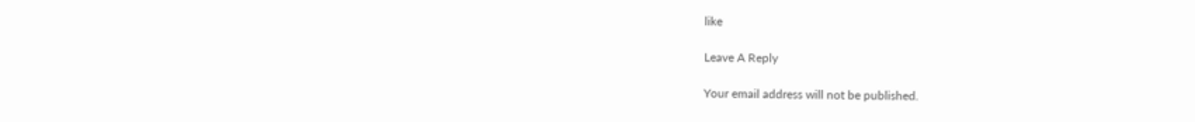like

Leave A Reply

Your email address will not be published.